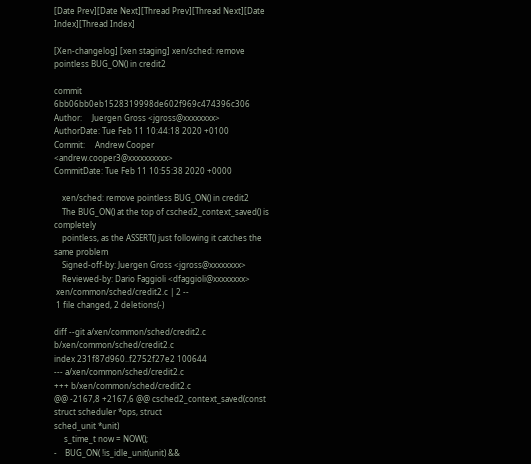[Date Prev][Date Next][Thread Prev][Thread Next][Date Index][Thread Index]

[Xen-changelog] [xen staging] xen/sched: remove pointless BUG_ON() in credit2

commit 6bb06bb0eb1528319998de602f969c474396c306
Author:     Juergen Gross <jgross@xxxxxxxx>
AuthorDate: Tue Feb 11 10:44:18 2020 +0100
Commit:     Andrew Cooper <andrew.cooper3@xxxxxxxxxx>
CommitDate: Tue Feb 11 10:55:38 2020 +0000

    xen/sched: remove pointless BUG_ON() in credit2
    The BUG_ON() at the top of csched2_context_saved() is completely
    pointless, as the ASSERT() just following it catches the same problem
    Signed-off-by: Juergen Gross <jgross@xxxxxxxx>
    Reviewed-by: Dario Faggioli <dfaggioli@xxxxxxxx>
 xen/common/sched/credit2.c | 2 --
 1 file changed, 2 deletions(-)

diff --git a/xen/common/sched/credit2.c b/xen/common/sched/credit2.c
index 231f87d960..f2752f27e2 100644
--- a/xen/common/sched/credit2.c
+++ b/xen/common/sched/credit2.c
@@ -2167,8 +2167,6 @@ csched2_context_saved(const struct scheduler *ops, struct
sched_unit *unit)
     s_time_t now = NOW();
-    BUG_ON( !is_idle_unit(unit) &&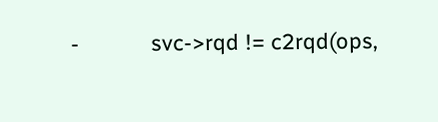-            svc->rqd != c2rqd(ops,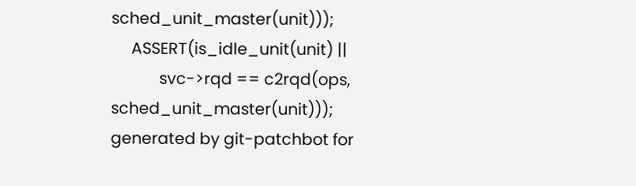sched_unit_master(unit)));
     ASSERT(is_idle_unit(unit) ||
            svc->rqd == c2rqd(ops, sched_unit_master(unit)));
generated by git-patchbot for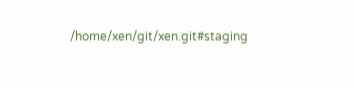/home/xen/git/xen.git#staging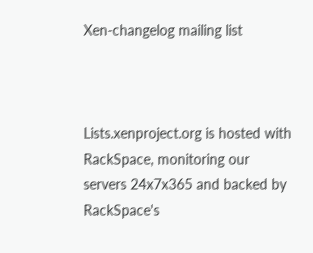Xen-changelog mailing list



Lists.xenproject.org is hosted with RackSpace, monitoring our
servers 24x7x365 and backed by RackSpace's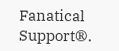Fanatical Support®.